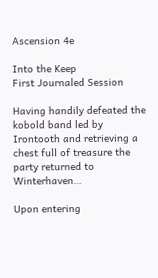Ascension 4e

Into the Keep
First Journaled Session

Having handily defeated the kobold band led by Irontooth and retrieving a chest full of treasure the party returned to Winterhaven…

Upon entering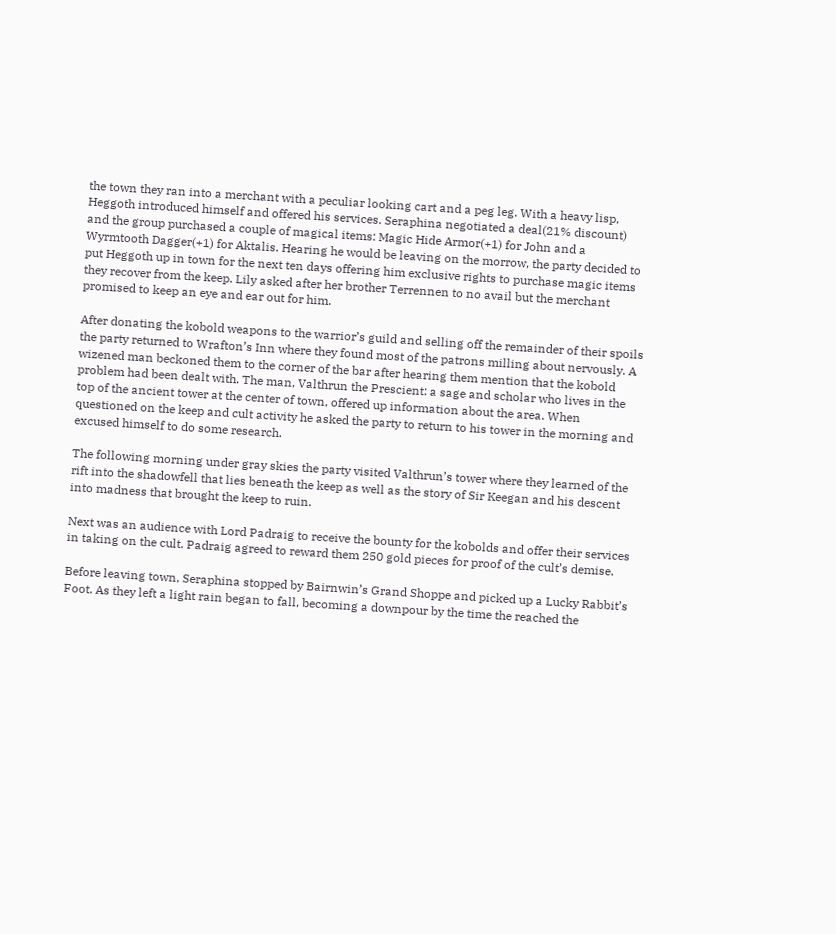the town they ran into a merchant with a peculiar looking cart and a peg leg. With a heavy lisp, Heggoth introduced himself and offered his services. Seraphina negotiated a deal(21% discount) and the group purchased a couple of magical items: Magic Hide Armor(+1) for John and a Wyrmtooth Dagger(+1) for Aktalis. Hearing he would be leaving on the morrow, the party decided to put Heggoth up in town for the next ten days offering him exclusive rights to purchase magic items they recover from the keep. Lily asked after her brother Terrennen to no avail but the merchant promised to keep an eye and ear out for him.

After donating the kobold weapons to the warrior’s guild and selling off the remainder of their spoils the party returned to Wrafton’s Inn where they found most of the patrons milling about nervously. A wizened man beckoned them to the corner of the bar after hearing them mention that the kobold problem had been dealt with. The man, Valthrun the Prescient: a sage and scholar who lives in the top of the ancient tower at the center of town, offered up information about the area. When questioned on the keep and cult activity he asked the party to return to his tower in the morning and excused himself to do some research.

The following morning under gray skies the party visited Valthrun’s tower where they learned of the rift into the shadowfell that lies beneath the keep as well as the story of Sir Keegan and his descent into madness that brought the keep to ruin.

Next was an audience with Lord Padraig to receive the bounty for the kobolds and offer their services in taking on the cult. Padraig agreed to reward them 250 gold pieces for proof of the cult’s demise.

Before leaving town, Seraphina stopped by Bairnwin’s Grand Shoppe and picked up a Lucky Rabbit’s Foot. As they left a light rain began to fall, becoming a downpour by the time the reached the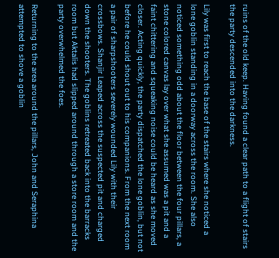ruins of the old keep. Having found a clear path to a flight of stairs the party descended into the darkness.

Lily was first to reach the base of the stairs where she noticed a lone goblin standing in a doorway across the room. She also noticed something odd about the floor between the four pillars, a stone colored canvas lay over what she assumed was a pit and a faint chittering and squeaking noise could be heard as she moved closer. Acting quickly, the party dispatched the lone goblin, but not before he could shout out to his companions. From the next room a pair of sharpshooters severely wounded Lily with their crossbows. Shanjir Leaped across the suspected pit and charged down the shooters. The goblins retreated back into the barracks room but Aktalis had slipped around through a store room and the party overwhelmed the foes.

Returning to the area around the pillars, John and Seraphina attempted to shove a goblin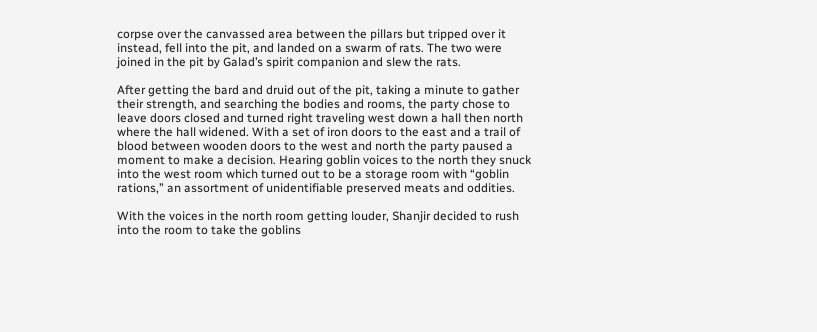corpse over the canvassed area between the pillars but tripped over it instead, fell into the pit, and landed on a swarm of rats. The two were joined in the pit by Galad’s spirit companion and slew the rats.

After getting the bard and druid out of the pit, taking a minute to gather their strength, and searching the bodies and rooms, the party chose to leave doors closed and turned right traveling west down a hall then north where the hall widened. With a set of iron doors to the east and a trail of blood between wooden doors to the west and north the party paused a moment to make a decision. Hearing goblin voices to the north they snuck into the west room which turned out to be a storage room with “goblin rations,” an assortment of unidentifiable preserved meats and oddities.

With the voices in the north room getting louder, Shanjir decided to rush into the room to take the goblins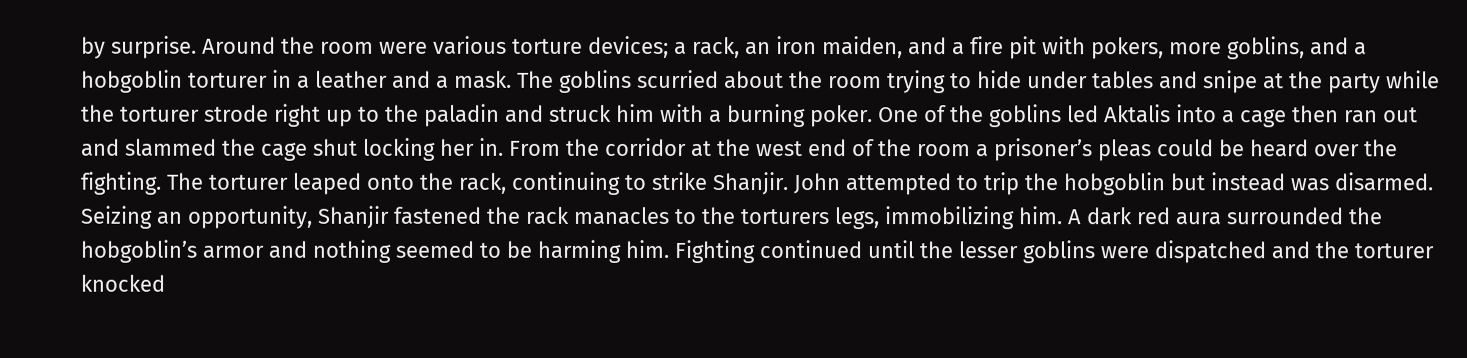by surprise. Around the room were various torture devices; a rack, an iron maiden, and a fire pit with pokers, more goblins, and a hobgoblin torturer in a leather and a mask. The goblins scurried about the room trying to hide under tables and snipe at the party while the torturer strode right up to the paladin and struck him with a burning poker. One of the goblins led Aktalis into a cage then ran out and slammed the cage shut locking her in. From the corridor at the west end of the room a prisoner’s pleas could be heard over the fighting. The torturer leaped onto the rack, continuing to strike Shanjir. John attempted to trip the hobgoblin but instead was disarmed. Seizing an opportunity, Shanjir fastened the rack manacles to the torturers legs, immobilizing him. A dark red aura surrounded the hobgoblin’s armor and nothing seemed to be harming him. Fighting continued until the lesser goblins were dispatched and the torturer knocked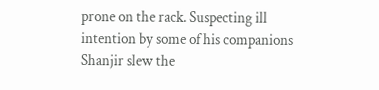prone on the rack. Suspecting ill intention by some of his companions Shanjir slew the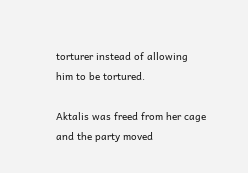torturer instead of allowing him to be tortured.

Aktalis was freed from her cage and the party moved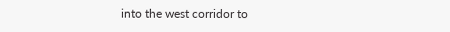into the west corridor to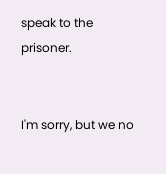speak to the prisoner.


I'm sorry, but we no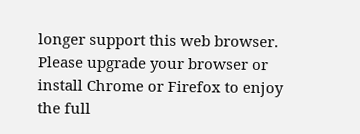longer support this web browser. Please upgrade your browser or install Chrome or Firefox to enjoy the full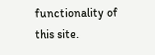functionality of this site.